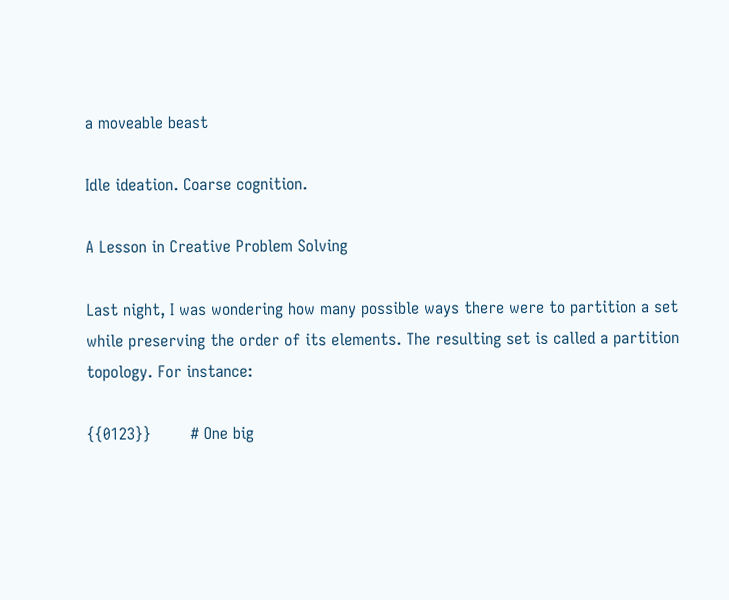a moveable beast

Idle ideation. Coarse cognition.

A Lesson in Creative Problem Solving

Last night, I was wondering how many possible ways there were to partition a set while preserving the order of its elements. The resulting set is called a partition topology. For instance:

{{0123}}        # One big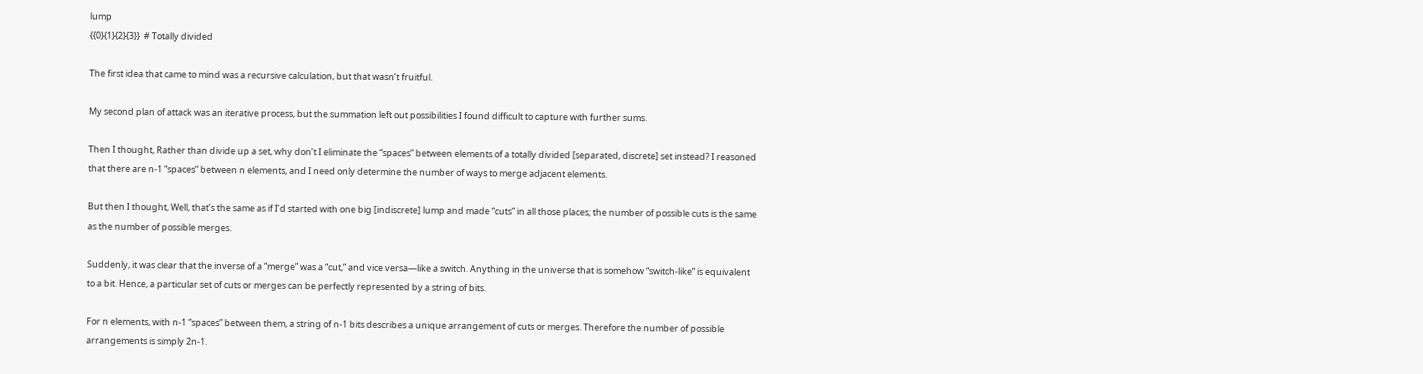lump
{{0}{1}{2}{3}}  # Totally divided

The first idea that came to mind was a recursive calculation, but that wasn’t fruitful.

My second plan of attack was an iterative process, but the summation left out possibilities I found difficult to capture with further sums.

Then I thought, Rather than divide up a set, why don’t I eliminate the “spaces” between elements of a totally divided [separated, discrete] set instead? I reasoned that there are n-1 “spaces” between n elements, and I need only determine the number of ways to merge adjacent elements.

But then I thought, Well, that’s the same as if I’d started with one big [indiscrete] lump and made “cuts” in all those places; the number of possible cuts is the same as the number of possible merges.

Suddenly, it was clear that the inverse of a “merge” was a “cut,” and vice versa—like a switch. Anything in the universe that is somehow “switch-like” is equivalent to a bit. Hence, a particular set of cuts or merges can be perfectly represented by a string of bits.

For n elements, with n-1 “spaces” between them, a string of n-1 bits describes a unique arrangement of cuts or merges. Therefore the number of possible arrangements is simply 2n-1.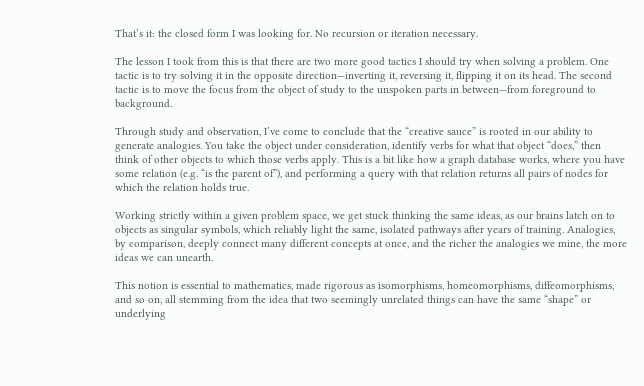That’s it: the closed form I was looking for. No recursion or iteration necessary.

The lesson I took from this is that there are two more good tactics I should try when solving a problem. One tactic is to try solving it in the opposite direction—inverting it, reversing it, flipping it on its head. The second tactic is to move the focus from the object of study to the unspoken parts in between—from foreground to background.

Through study and observation, I’ve come to conclude that the “creative sauce” is rooted in our ability to generate analogies. You take the object under consideration, identify verbs for what that object “does,” then think of other objects to which those verbs apply. This is a bit like how a graph database works, where you have some relation (e.g. “is the parent of”), and performing a query with that relation returns all pairs of nodes for which the relation holds true.

Working strictly within a given problem space, we get stuck thinking the same ideas, as our brains latch on to objects as singular symbols, which reliably light the same, isolated pathways after years of training. Analogies, by comparison, deeply connect many different concepts at once, and the richer the analogies we mine, the more ideas we can unearth.

This notion is essential to mathematics, made rigorous as isomorphisms, homeomorphisms, diffeomorphisms, and so on, all stemming from the idea that two seemingly unrelated things can have the same “shape” or underlying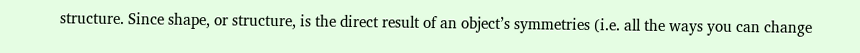structure. Since shape, or structure, is the direct result of an object’s symmetries (i.e. all the ways you can change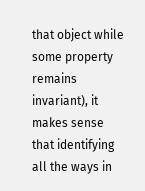that object while some property remains invariant), it makes sense that identifying all the ways in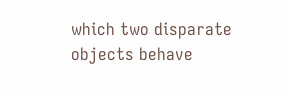which two disparate objects behave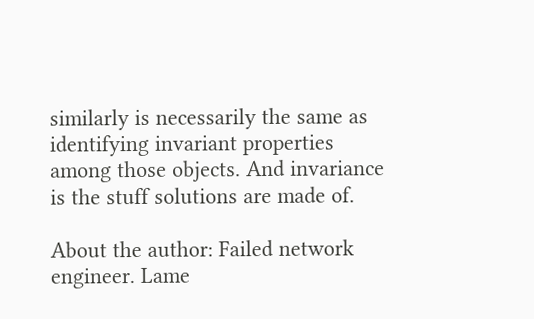similarly is necessarily the same as identifying invariant properties among those objects. And invariance is the stuff solutions are made of.

About the author: Failed network engineer. Lame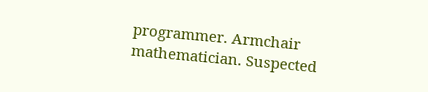programmer. Armchair mathematician. Suspected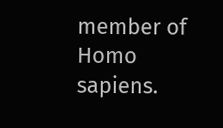member of Homo sapiens.